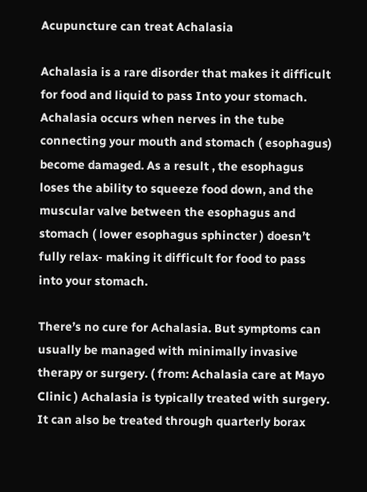Acupuncture can treat Achalasia

Achalasia is a rare disorder that makes it difficult for food and liquid to pass Into your stomach. Achalasia occurs when nerves in the tube connecting your mouth and stomach ( esophagus) become damaged. As a result , the esophagus loses the ability to squeeze food down, and the muscular valve between the esophagus and stomach ( lower esophagus sphincter ) doesn’t fully relax- making it difficult for food to pass into your stomach.

There’s no cure for Achalasia. But symptoms can usually be managed with minimally invasive therapy or surgery. ( from: Achalasia care at Mayo Clinic ) Achalasia is typically treated with surgery. It can also be treated through quarterly borax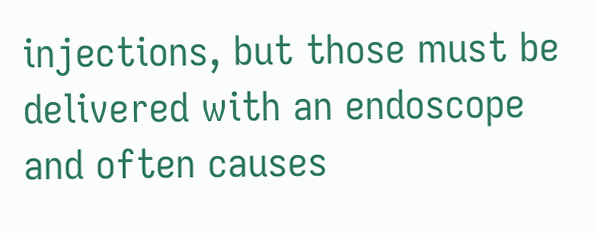injections, but those must be delivered with an endoscope and often causes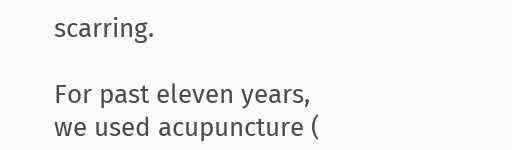scarring.

For past eleven years, we used acupuncture (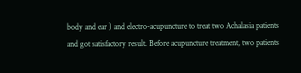body and ear ) and electro-acupuncture to treat two Achalasia patients and got satisfactory result. Before acupuncture treatment, two patients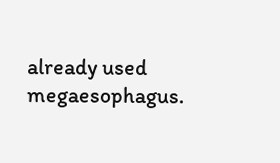already used megaesophagus.